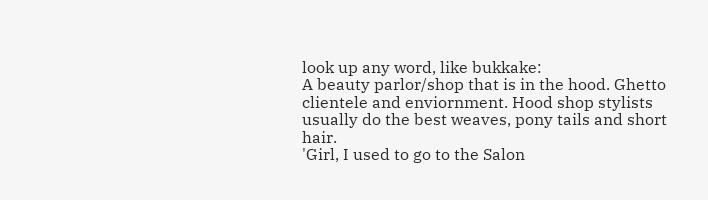look up any word, like bukkake:
A beauty parlor/shop that is in the hood. Ghetto clientele and enviornment. Hood shop stylists usually do the best weaves, pony tails and short hair.
'Girl, I used to go to the Salon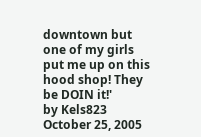downtown but one of my girls put me up on this hood shop! They be DOIN it!'
by Kels823 October 25, 2005